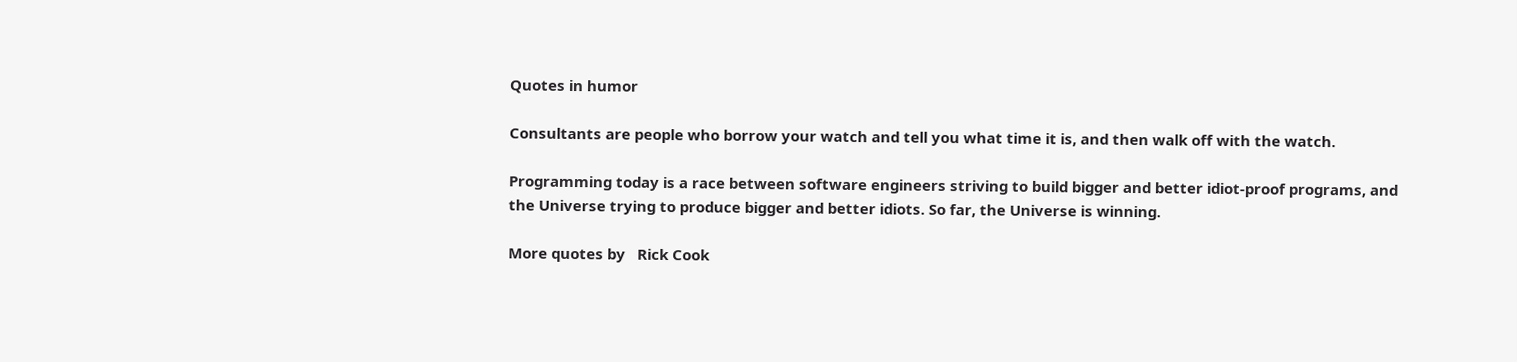Quotes in humor

Consultants are people who borrow your watch and tell you what time it is, and then walk off with the watch.

Programming today is a race between software engineers striving to build bigger and better idiot-proof programs, and the Universe trying to produce bigger and better idiots. So far, the Universe is winning.

More quotes by   Rick Cook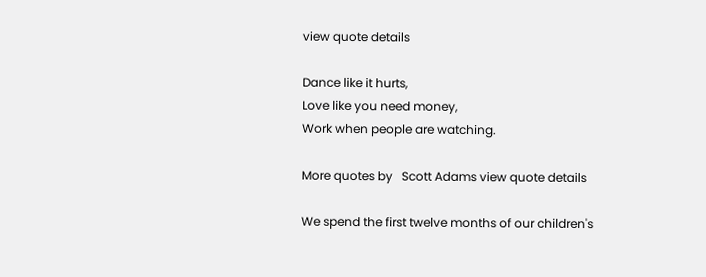view quote details

Dance like it hurts,
Love like you need money,
Work when people are watching.

More quotes by   Scott Adams view quote details

We spend the first twelve months of our children's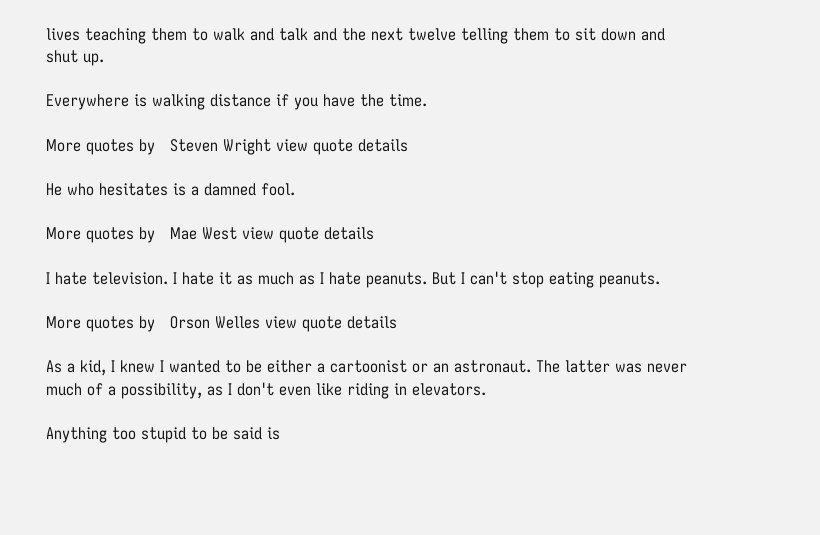lives teaching them to walk and talk and the next twelve telling them to sit down and shut up.

Everywhere is walking distance if you have the time.

More quotes by   Steven Wright view quote details

He who hesitates is a damned fool.

More quotes by   Mae West view quote details

I hate television. I hate it as much as I hate peanuts. But I can't stop eating peanuts.

More quotes by   Orson Welles view quote details

As a kid, I knew I wanted to be either a cartoonist or an astronaut. The latter was never much of a possibility, as I don't even like riding in elevators.

Anything too stupid to be said is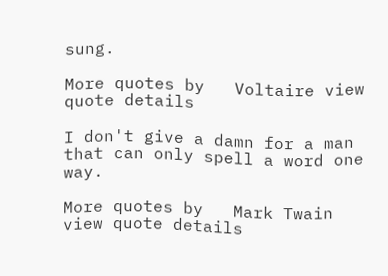sung.

More quotes by   Voltaire view quote details

I don't give a damn for a man that can only spell a word one way.

More quotes by   Mark Twain view quote details